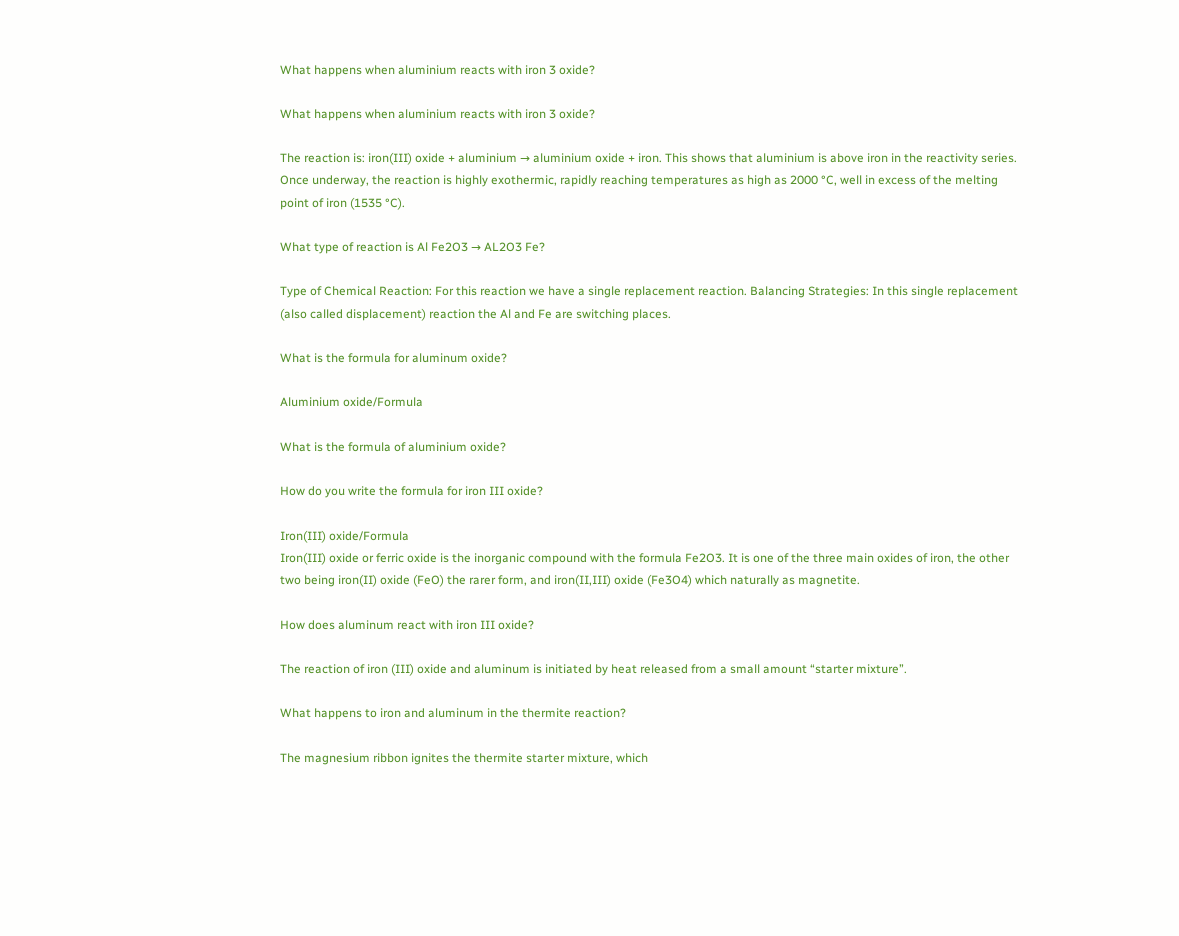What happens when aluminium reacts with iron 3 oxide?

What happens when aluminium reacts with iron 3 oxide?

The reaction is: iron(III) oxide + aluminium → aluminium oxide + iron. This shows that aluminium is above iron in the reactivity series. Once underway, the reaction is highly exothermic, rapidly reaching temperatures as high as 2000 °C, well in excess of the melting point of iron (1535 °C).

What type of reaction is Al Fe2O3 → AL2O3 Fe?

Type of Chemical Reaction: For this reaction we have a single replacement reaction. Balancing Strategies: In this single replacement (also called displacement) reaction the Al and Fe are switching places.

What is the formula for aluminum oxide?

Aluminium oxide/Formula

What is the formula of aluminium oxide?

How do you write the formula for iron III oxide?

Iron(III) oxide/Formula
Iron(III) oxide or ferric oxide is the inorganic compound with the formula Fe2O3. It is one of the three main oxides of iron, the other two being iron(II) oxide (FeO) the rarer form, and iron(II,III) oxide (Fe3O4) which naturally as magnetite.

How does aluminum react with iron III oxide?

The reaction of iron (III) oxide and aluminum is initiated by heat released from a small amount “starter mixture”.

What happens to iron and aluminum in the thermite reaction?

The magnesium ribbon ignites the thermite starter mixture, which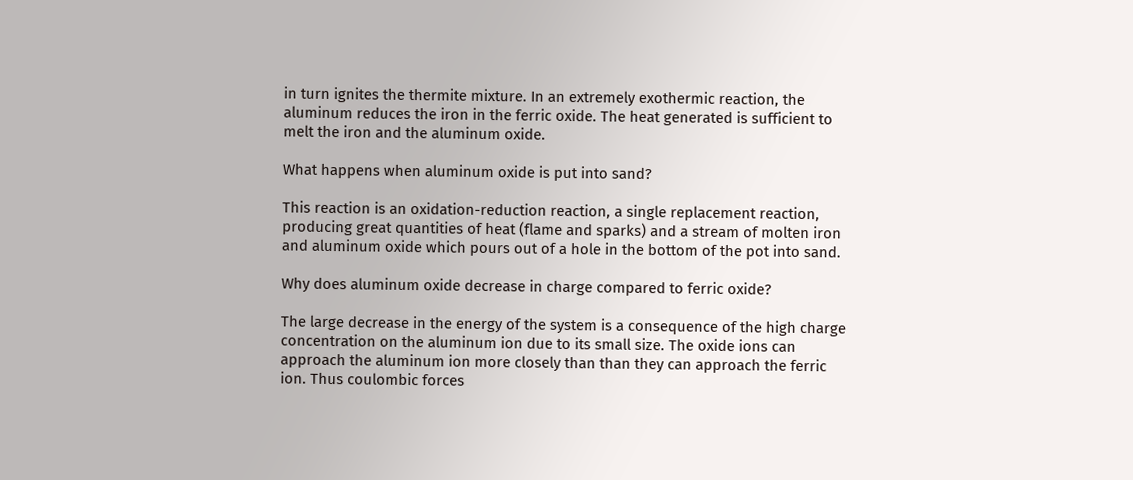in turn ignites the thermite mixture. In an extremely exothermic reaction, the aluminum reduces the iron in the ferric oxide. The heat generated is sufficient to melt the iron and the aluminum oxide.

What happens when aluminum oxide is put into sand?

This reaction is an oxidation-reduction reaction, a single replacement reaction, producing great quantities of heat (flame and sparks) and a stream of molten iron and aluminum oxide which pours out of a hole in the bottom of the pot into sand.

Why does aluminum oxide decrease in charge compared to ferric oxide?

The large decrease in the energy of the system is a consequence of the high charge concentration on the aluminum ion due to its small size. The oxide ions can approach the aluminum ion more closely than than they can approach the ferric ion. Thus coulombic forces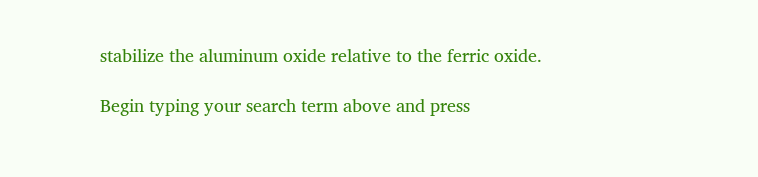stabilize the aluminum oxide relative to the ferric oxide.

Begin typing your search term above and press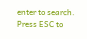enter to search. Press ESC to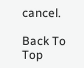cancel.

Back To Top